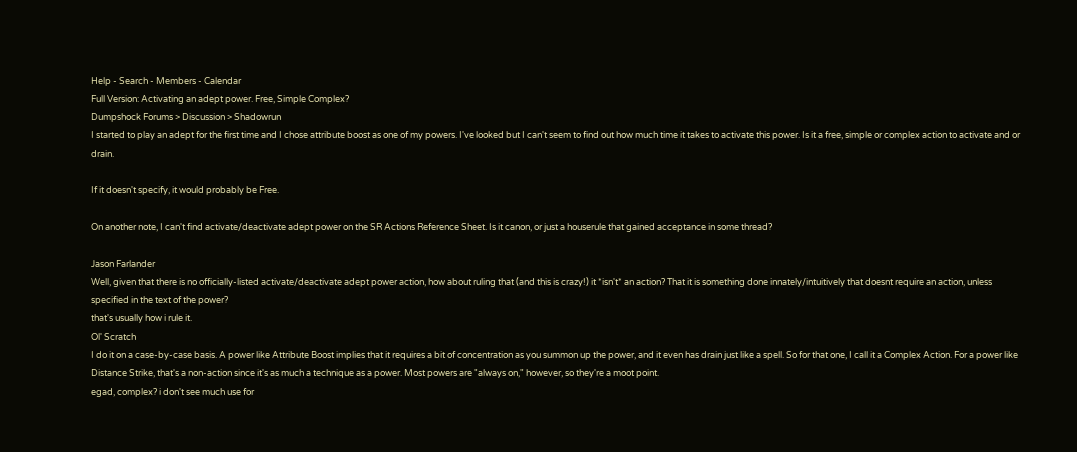Help - Search - Members - Calendar
Full Version: Activating an adept power. Free, Simple Complex?
Dumpshock Forums > Discussion > Shadowrun
I started to play an adept for the first time and I chose attribute boost as one of my powers. I've looked but I can't seem to find out how much time it takes to activate this power. Is it a free, simple or complex action to activate and or drain.

If it doesn't specify, it would probably be Free.

On another note, I can't find activate/deactivate adept power on the SR Actions Reference Sheet. Is it canon, or just a houserule that gained acceptance in some thread?

Jason Farlander
Well, given that there is no officially-listed activate/deactivate adept power action, how about ruling that (and this is crazy!) it *isn't* an action? That it is something done innately/intuitively that doesnt require an action, unless specified in the text of the power?
that's usually how i rule it.
Ol' Scratch
I do it on a case-by-case basis. A power like Attribute Boost implies that it requires a bit of concentration as you summon up the power, and it even has drain just like a spell. So for that one, I call it a Complex Action. For a power like Distance Strike, that's a non-action since it's as much a technique as a power. Most powers are "always on," however, so they're a moot point.
egad, complex? i don't see much use for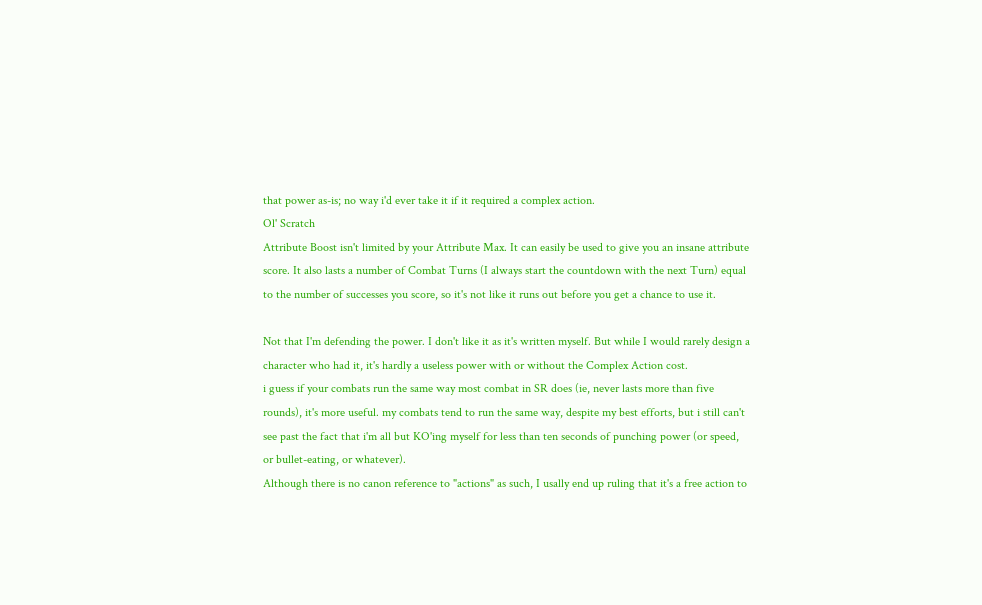that power as-is; no way i'd ever take it if it required a complex action.
Ol' Scratch
Attribute Boost isn't limited by your Attribute Max. It can easily be used to give you an insane attribute score. It also lasts a number of Combat Turns (I always start the countdown with the next Turn) equal to the number of successes you score, so it's not like it runs out before you get a chance to use it.

Not that I'm defending the power. I don't like it as it's written myself. But while I would rarely design a character who had it, it's hardly a useless power with or without the Complex Action cost.
i guess if your combats run the same way most combat in SR does (ie, never lasts more than five rounds), it's more useful. my combats tend to run the same way, despite my best efforts, but i still can't see past the fact that i'm all but KO'ing myself for less than ten seconds of punching power (or speed, or bullet-eating, or whatever).
Although there is no canon reference to "actions" as such, I usally end up ruling that it's a free action to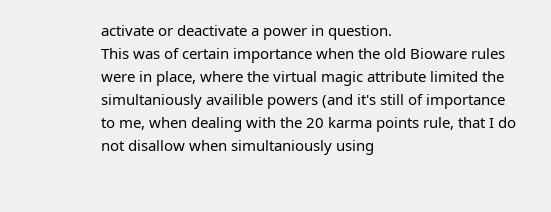activate or deactivate a power in question.
This was of certain importance when the old Bioware rules were in place, where the virtual magic attribute limited the simultaniously availible powers (and it's still of importance to me, when dealing with the 20 karma points rule, that I do not disallow when simultaniously using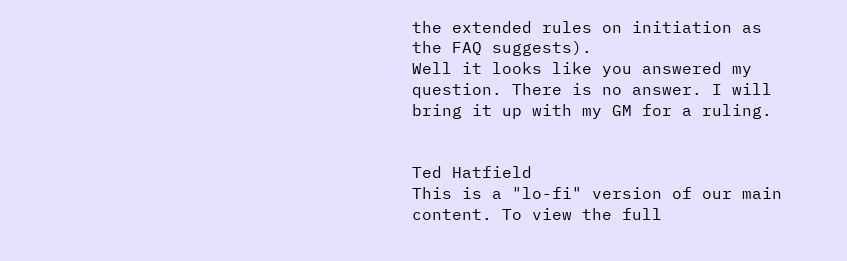the extended rules on initiation as the FAQ suggests).
Well it looks like you answered my question. There is no answer. I will bring it up with my GM for a ruling.


Ted Hatfield
This is a "lo-fi" version of our main content. To view the full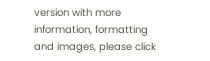version with more information, formatting and images, please click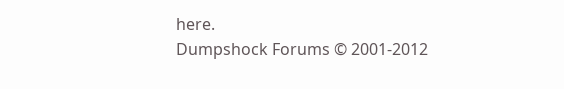here.
Dumpshock Forums © 2001-2012